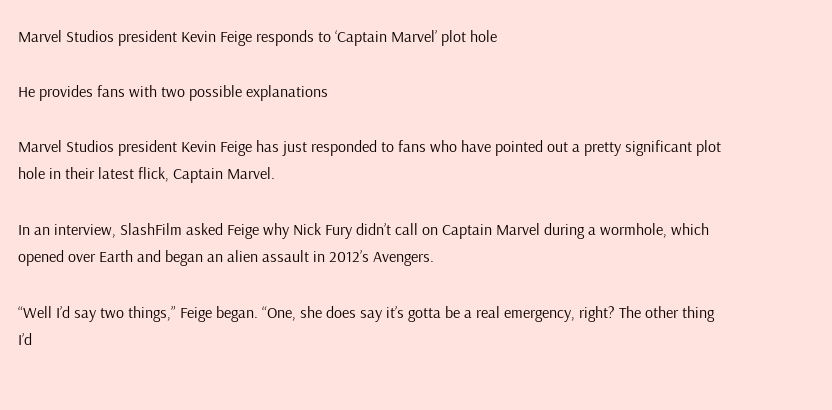Marvel Studios president Kevin Feige responds to ‘Captain Marvel’ plot hole

He provides fans with two possible explanations

Marvel Studios president Kevin Feige has just responded to fans who have pointed out a pretty significant plot hole in their latest flick, Captain Marvel.

In an interview, SlashFilm asked Feige why Nick Fury didn’t call on Captain Marvel during a wormhole, which opened over Earth and began an alien assault in 2012’s Avengers.

“Well I’d say two things,” Feige began. “One, she does say it’s gotta be a real emergency, right? The other thing I’d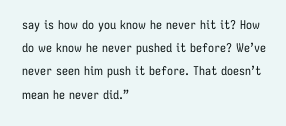say is how do you know he never hit it? How do we know he never pushed it before? We’ve never seen him push it before. That doesn’t mean he never did.”